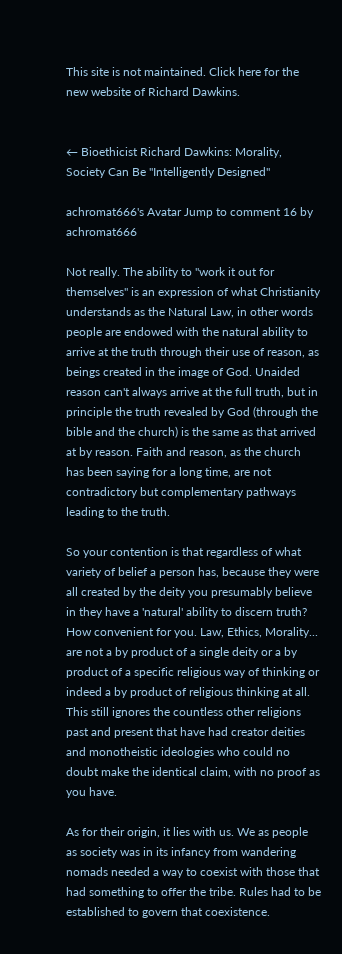This site is not maintained. Click here for the new website of Richard Dawkins.


← Bioethicist Richard Dawkins: Morality, Society Can Be "Intelligently Designed"

achromat666's Avatar Jump to comment 16 by achromat666

Not really. The ability to "work it out for themselves" is an expression of what Christianity understands as the Natural Law, in other words people are endowed with the natural ability to arrive at the truth through their use of reason, as beings created in the image of God. Unaided reason can't always arrive at the full truth, but in principle the truth revealed by God (through the bible and the church) is the same as that arrived at by reason. Faith and reason, as the church has been saying for a long time, are not contradictory but complementary pathways leading to the truth.

So your contention is that regardless of what variety of belief a person has, because they were all created by the deity you presumably believe in they have a 'natural' ability to discern truth? How convenient for you. Law, Ethics, Morality... are not a by product of a single deity or a by product of a specific religious way of thinking or indeed a by product of religious thinking at all. This still ignores the countless other religions past and present that have had creator deities and monotheistic ideologies who could no doubt make the identical claim, with no proof as you have.

As for their origin, it lies with us. We as people as society was in its infancy from wandering nomads needed a way to coexist with those that had something to offer the tribe. Rules had to be established to govern that coexistence.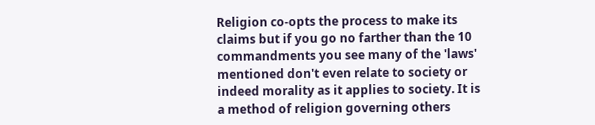Religion co-opts the process to make its claims but if you go no farther than the 10 commandments you see many of the 'laws' mentioned don't even relate to society or indeed morality as it applies to society. It is a method of religion governing others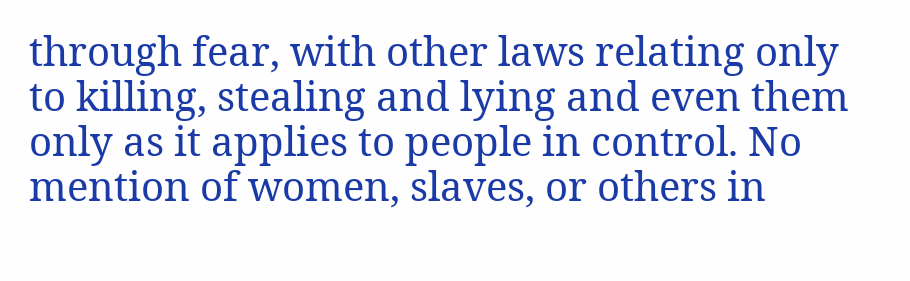through fear, with other laws relating only to killing, stealing and lying and even them only as it applies to people in control. No mention of women, slaves, or others in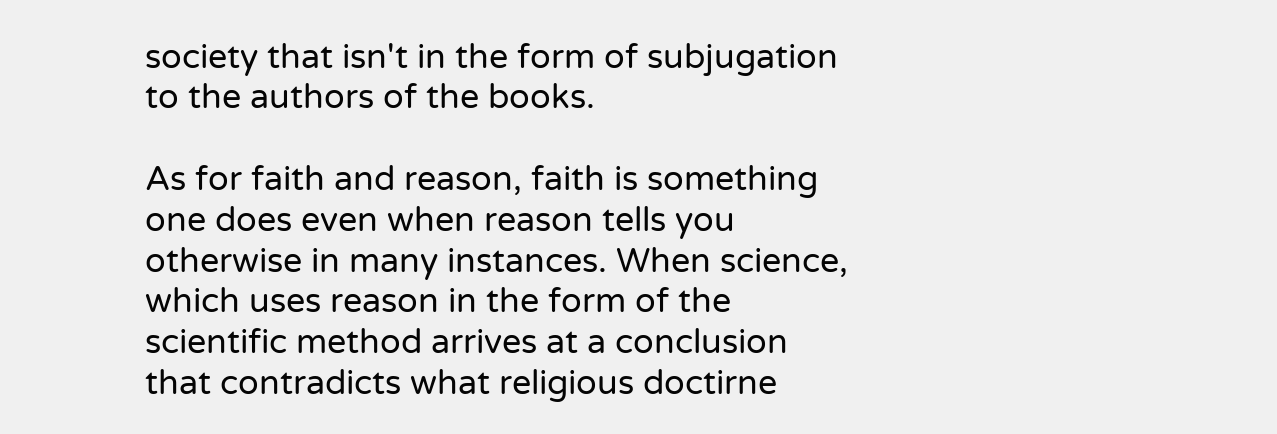society that isn't in the form of subjugation to the authors of the books.

As for faith and reason, faith is something one does even when reason tells you otherwise in many instances. When science, which uses reason in the form of the scientific method arrives at a conclusion that contradicts what religious doctirne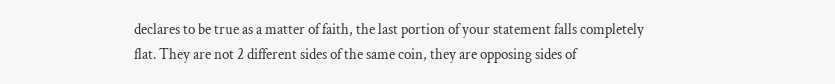declares to be true as a matter of faith, the last portion of your statement falls completely flat. They are not 2 different sides of the same coin, they are opposing sides of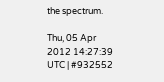the spectrum.

Thu, 05 Apr 2012 14:27:39 UTC | #932552